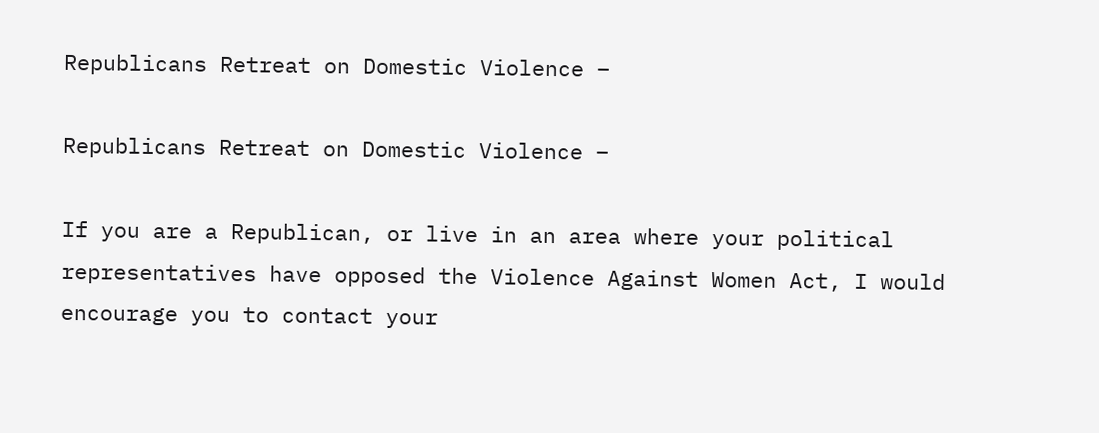Republicans Retreat on Domestic Violence –

Republicans Retreat on Domestic Violence –

If you are a Republican, or live in an area where your political representatives have opposed the Violence Against Women Act, I would encourage you to contact your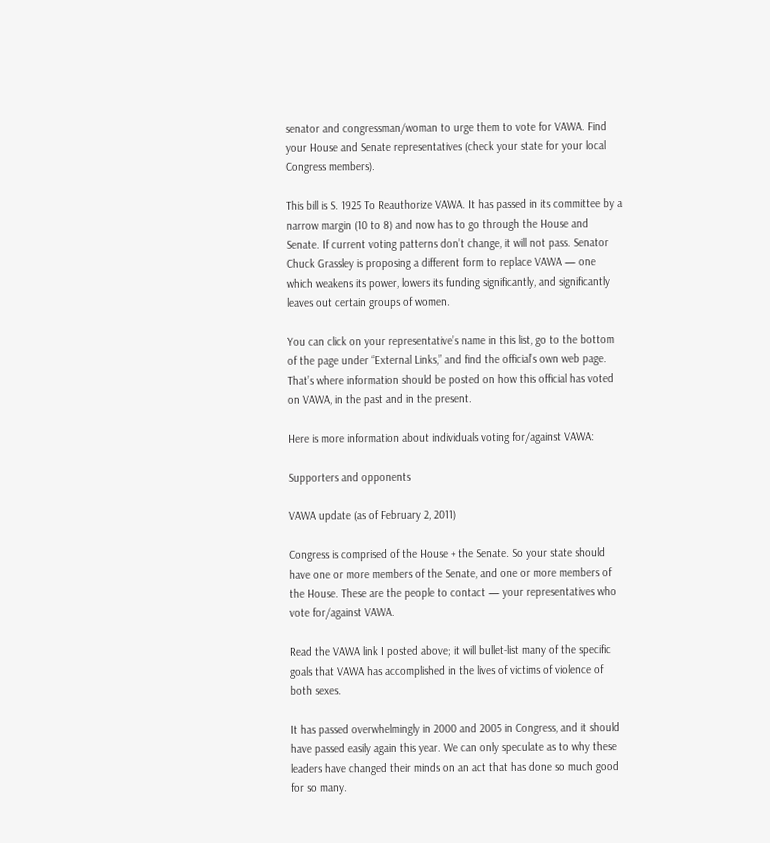senator and congressman/woman to urge them to vote for VAWA. Find your House and Senate representatives (check your state for your local Congress members).

This bill is S. 1925 To Reauthorize VAWA. It has passed in its committee by a narrow margin (10 to 8) and now has to go through the House and Senate. If current voting patterns don’t change, it will not pass. Senator Chuck Grassley is proposing a different form to replace VAWA — one which weakens its power, lowers its funding significantly, and significantly leaves out certain groups of women.

You can click on your representative’s name in this list, go to the bottom of the page under “External Links,” and find the official’s own web page. That’s where information should be posted on how this official has voted on VAWA, in the past and in the present.

Here is more information about individuals voting for/against VAWA:

Supporters and opponents

VAWA update (as of February 2, 2011)

Congress is comprised of the House + the Senate. So your state should have one or more members of the Senate, and one or more members of the House. These are the people to contact — your representatives who vote for/against VAWA.

Read the VAWA link I posted above; it will bullet-list many of the specific goals that VAWA has accomplished in the lives of victims of violence of both sexes.

It has passed overwhelmingly in 2000 and 2005 in Congress, and it should have passed easily again this year. We can only speculate as to why these leaders have changed their minds on an act that has done so much good for so many.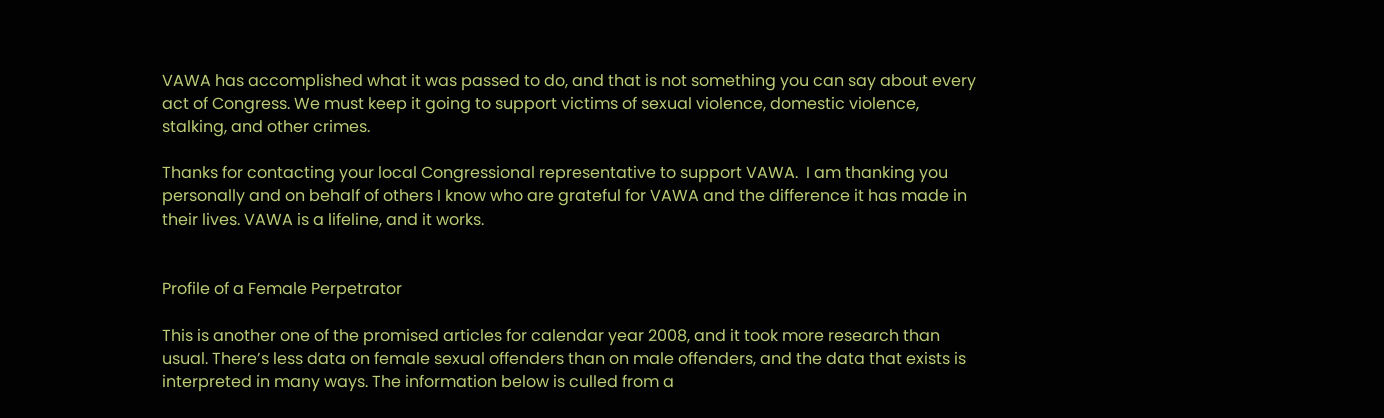VAWA has accomplished what it was passed to do, and that is not something you can say about every act of Congress. We must keep it going to support victims of sexual violence, domestic violence, stalking, and other crimes.

Thanks for contacting your local Congressional representative to support VAWA.  I am thanking you personally and on behalf of others I know who are grateful for VAWA and the difference it has made in their lives. VAWA is a lifeline, and it works.


Profile of a Female Perpetrator

This is another one of the promised articles for calendar year 2008, and it took more research than usual. There’s less data on female sexual offenders than on male offenders, and the data that exists is interpreted in many ways. The information below is culled from a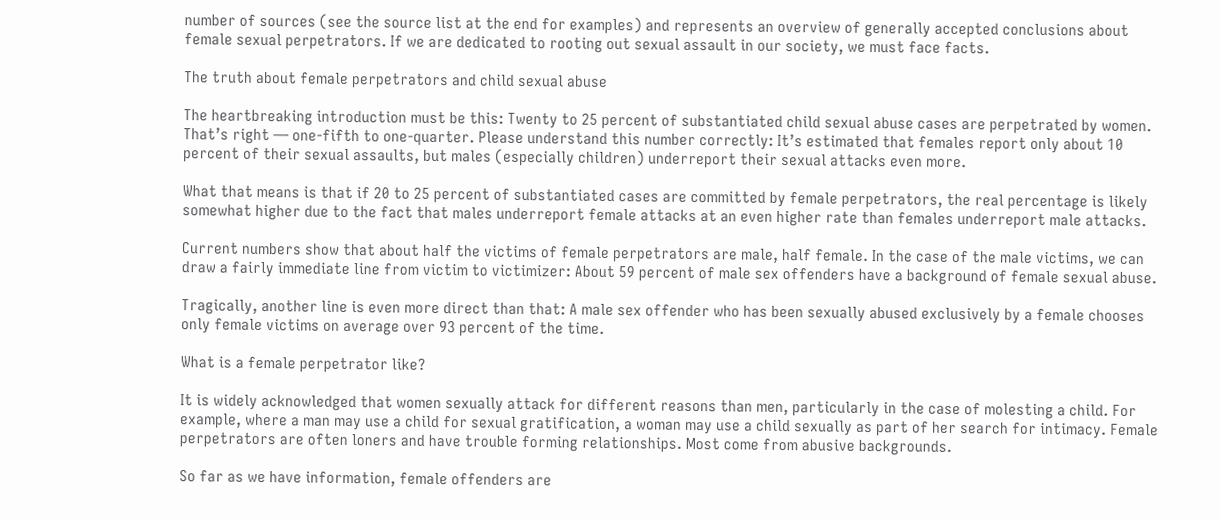number of sources (see the source list at the end for examples) and represents an overview of generally accepted conclusions about female sexual perpetrators. If we are dedicated to rooting out sexual assault in our society, we must face facts.

The truth about female perpetrators and child sexual abuse

The heartbreaking introduction must be this: Twenty to 25 percent of substantiated child sexual abuse cases are perpetrated by women. That’s right — one-fifth to one-quarter. Please understand this number correctly: It’s estimated that females report only about 10 percent of their sexual assaults, but males (especially children) underreport their sexual attacks even more.

What that means is that if 20 to 25 percent of substantiated cases are committed by female perpetrators, the real percentage is likely somewhat higher due to the fact that males underreport female attacks at an even higher rate than females underreport male attacks.

Current numbers show that about half the victims of female perpetrators are male, half female. In the case of the male victims, we can draw a fairly immediate line from victim to victimizer: About 59 percent of male sex offenders have a background of female sexual abuse.

Tragically, another line is even more direct than that: A male sex offender who has been sexually abused exclusively by a female chooses only female victims on average over 93 percent of the time.

What is a female perpetrator like?

It is widely acknowledged that women sexually attack for different reasons than men, particularly in the case of molesting a child. For example, where a man may use a child for sexual gratification, a woman may use a child sexually as part of her search for intimacy. Female perpetrators are often loners and have trouble forming relationships. Most come from abusive backgrounds.

So far as we have information, female offenders are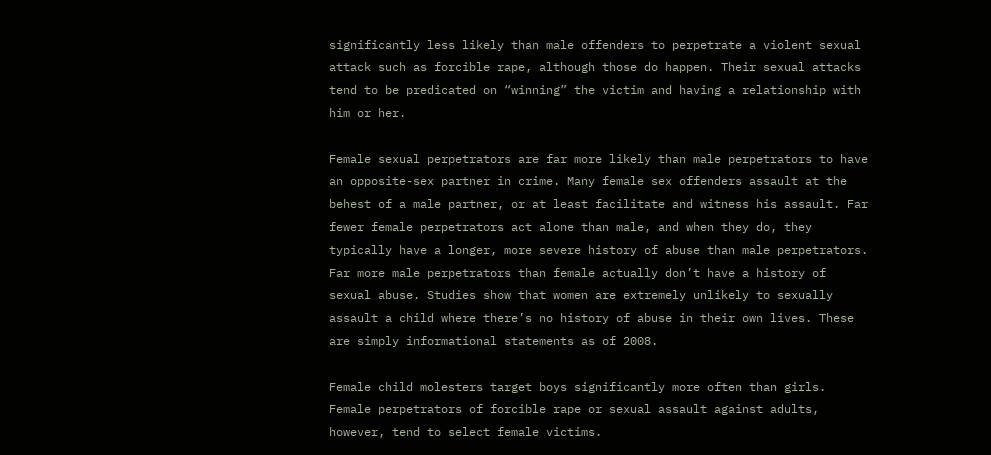significantly less likely than male offenders to perpetrate a violent sexual attack such as forcible rape, although those do happen. Their sexual attacks tend to be predicated on “winning” the victim and having a relationship with him or her.

Female sexual perpetrators are far more likely than male perpetrators to have an opposite-sex partner in crime. Many female sex offenders assault at the behest of a male partner, or at least facilitate and witness his assault. Far fewer female perpetrators act alone than male, and when they do, they typically have a longer, more severe history of abuse than male perpetrators. Far more male perpetrators than female actually don’t have a history of sexual abuse. Studies show that women are extremely unlikely to sexually assault a child where there’s no history of abuse in their own lives. These are simply informational statements as of 2008.

Female child molesters target boys significantly more often than girls. Female perpetrators of forcible rape or sexual assault against adults, however, tend to select female victims.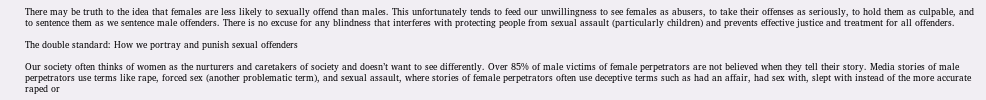There may be truth to the idea that females are less likely to sexually offend than males. This unfortunately tends to feed our unwillingness to see females as abusers, to take their offenses as seriously, to hold them as culpable, and to sentence them as we sentence male offenders. There is no excuse for any blindness that interferes with protecting people from sexual assault (particularly children) and prevents effective justice and treatment for all offenders.

The double standard: How we portray and punish sexual offenders

Our society often thinks of women as the nurturers and caretakers of society and doesn’t want to see differently. Over 85% of male victims of female perpetrators are not believed when they tell their story. Media stories of male perpetrators use terms like rape, forced sex (another problematic term), and sexual assault, where stories of female perpetrators often use deceptive terms such as had an affair, had sex with, slept with instead of the more accurate raped or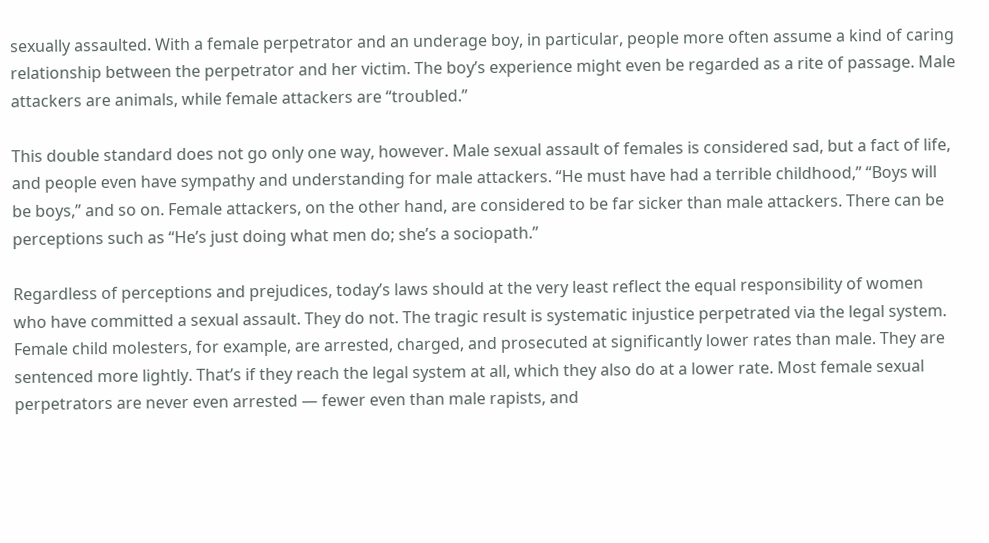sexually assaulted. With a female perpetrator and an underage boy, in particular, people more often assume a kind of caring relationship between the perpetrator and her victim. The boy’s experience might even be regarded as a rite of passage. Male attackers are animals, while female attackers are “troubled.”

This double standard does not go only one way, however. Male sexual assault of females is considered sad, but a fact of life, and people even have sympathy and understanding for male attackers. “He must have had a terrible childhood,” “Boys will be boys,” and so on. Female attackers, on the other hand, are considered to be far sicker than male attackers. There can be perceptions such as “He’s just doing what men do; she’s a sociopath.”

Regardless of perceptions and prejudices, today’s laws should at the very least reflect the equal responsibility of women who have committed a sexual assault. They do not. The tragic result is systematic injustice perpetrated via the legal system. Female child molesters, for example, are arrested, charged, and prosecuted at significantly lower rates than male. They are sentenced more lightly. That’s if they reach the legal system at all, which they also do at a lower rate. Most female sexual perpetrators are never even arrested — fewer even than male rapists, and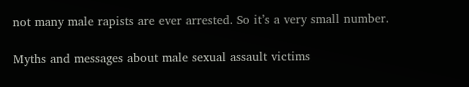not many male rapists are ever arrested. So it’s a very small number.

Myths and messages about male sexual assault victims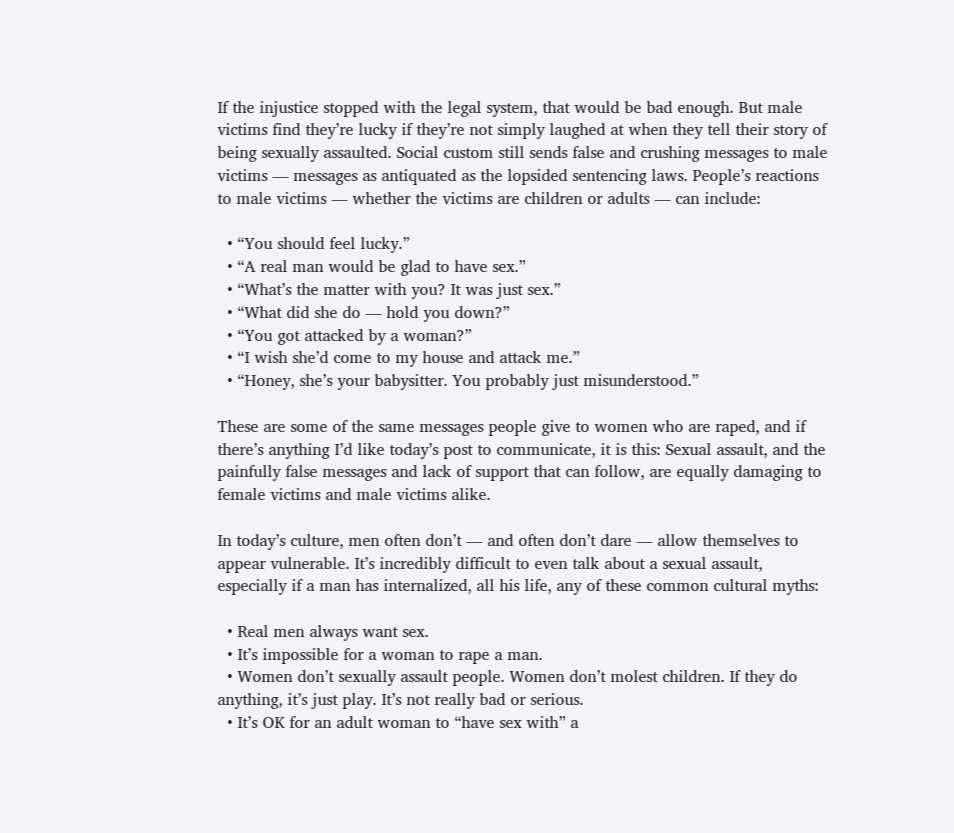If the injustice stopped with the legal system, that would be bad enough. But male victims find they’re lucky if they’re not simply laughed at when they tell their story of being sexually assaulted. Social custom still sends false and crushing messages to male victims — messages as antiquated as the lopsided sentencing laws. People’s reactions to male victims — whether the victims are children or adults — can include:

  • “You should feel lucky.”
  • “A real man would be glad to have sex.”
  • “What’s the matter with you? It was just sex.”
  • “What did she do — hold you down?”
  • “You got attacked by a woman?”
  • “I wish she’d come to my house and attack me.”
  • “Honey, she’s your babysitter. You probably just misunderstood.”

These are some of the same messages people give to women who are raped, and if there’s anything I’d like today’s post to communicate, it is this: Sexual assault, and the painfully false messages and lack of support that can follow, are equally damaging to female victims and male victims alike.

In today’s culture, men often don’t — and often don’t dare — allow themselves to appear vulnerable. It’s incredibly difficult to even talk about a sexual assault, especially if a man has internalized, all his life, any of these common cultural myths:

  • Real men always want sex.
  • It’s impossible for a woman to rape a man.
  • Women don’t sexually assault people. Women don’t molest children. If they do anything, it’s just play. It’s not really bad or serious.
  • It’s OK for an adult woman to “have sex with” a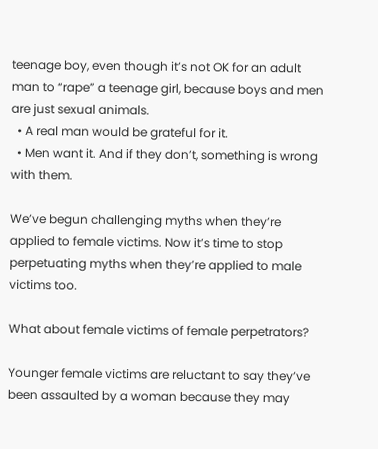teenage boy, even though it’s not OK for an adult man to “rape” a teenage girl, because boys and men are just sexual animals.
  • A real man would be grateful for it.
  • Men want it. And if they don’t, something is wrong with them.

We’ve begun challenging myths when they’re applied to female victims. Now it’s time to stop perpetuating myths when they’re applied to male victims too.

What about female victims of female perpetrators?

Younger female victims are reluctant to say they’ve been assaulted by a woman because they may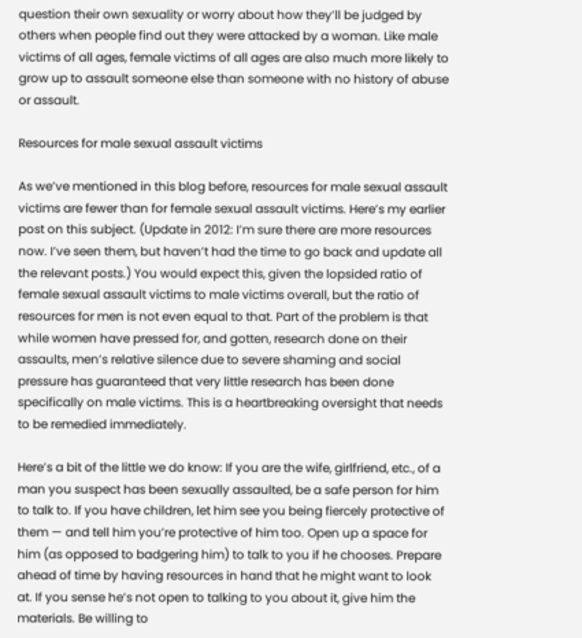question their own sexuality or worry about how they’ll be judged by others when people find out they were attacked by a woman. Like male victims of all ages, female victims of all ages are also much more likely to grow up to assault someone else than someone with no history of abuse or assault.

Resources for male sexual assault victims

As we’ve mentioned in this blog before, resources for male sexual assault victims are fewer than for female sexual assault victims. Here’s my earlier post on this subject. (Update in 2012: I’m sure there are more resources now. I’ve seen them, but haven’t had the time to go back and update all the relevant posts.) You would expect this, given the lopsided ratio of female sexual assault victims to male victims overall, but the ratio of resources for men is not even equal to that. Part of the problem is that while women have pressed for, and gotten, research done on their assaults, men’s relative silence due to severe shaming and social pressure has guaranteed that very little research has been done specifically on male victims. This is a heartbreaking oversight that needs to be remedied immediately.

Here’s a bit of the little we do know: If you are the wife, girlfriend, etc., of a man you suspect has been sexually assaulted, be a safe person for him to talk to. If you have children, let him see you being fiercely protective of them — and tell him you’re protective of him too. Open up a space for him (as opposed to badgering him) to talk to you if he chooses. Prepare ahead of time by having resources in hand that he might want to look at. If you sense he’s not open to talking to you about it, give him the materials. Be willing to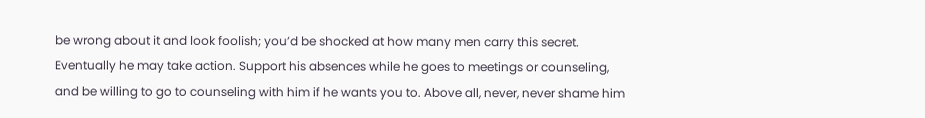be wrong about it and look foolish; you’d be shocked at how many men carry this secret. Eventually he may take action. Support his absences while he goes to meetings or counseling, and be willing to go to counseling with him if he wants you to. Above all, never, never shame him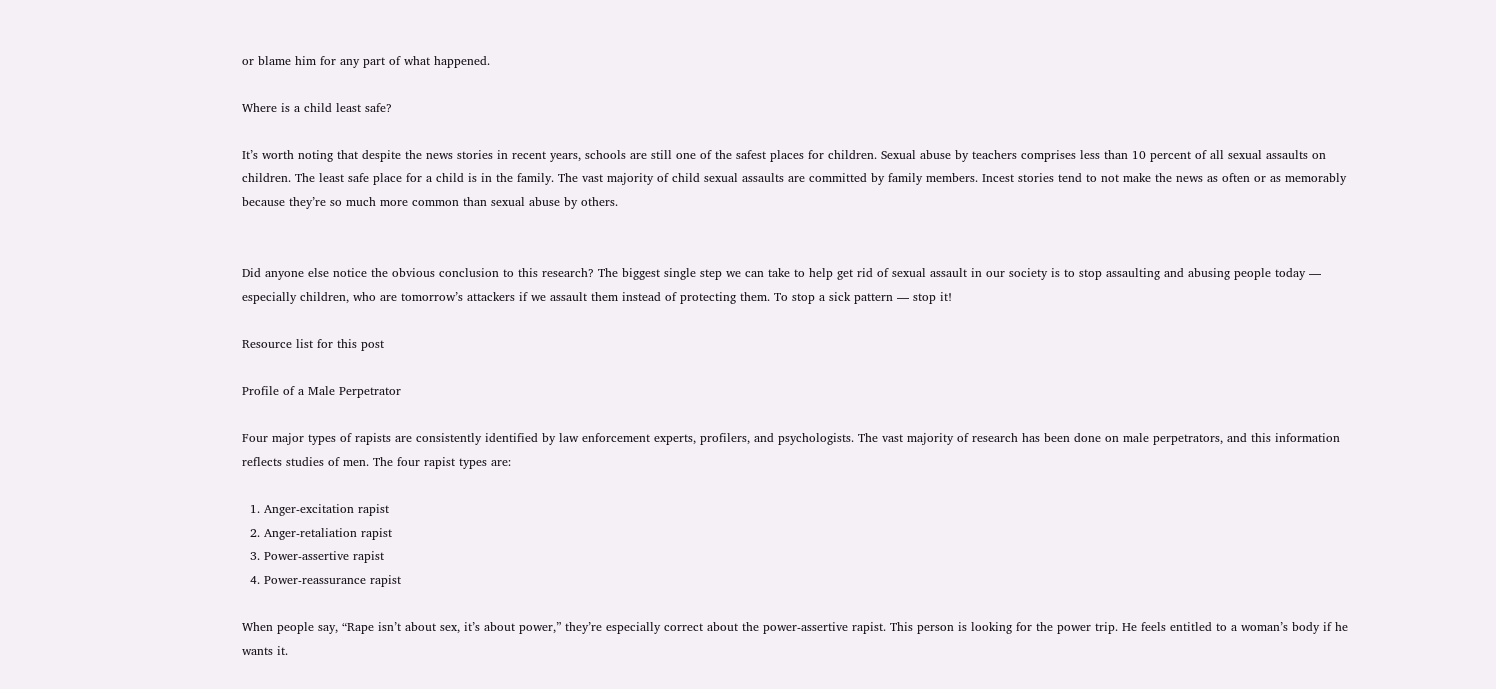or blame him for any part of what happened.

Where is a child least safe?

It’s worth noting that despite the news stories in recent years, schools are still one of the safest places for children. Sexual abuse by teachers comprises less than 10 percent of all sexual assaults on children. The least safe place for a child is in the family. The vast majority of child sexual assaults are committed by family members. Incest stories tend to not make the news as often or as memorably because they’re so much more common than sexual abuse by others.


Did anyone else notice the obvious conclusion to this research? The biggest single step we can take to help get rid of sexual assault in our society is to stop assaulting and abusing people today — especially children, who are tomorrow’s attackers if we assault them instead of protecting them. To stop a sick pattern — stop it!

Resource list for this post

Profile of a Male Perpetrator

Four major types of rapists are consistently identified by law enforcement experts, profilers, and psychologists. The vast majority of research has been done on male perpetrators, and this information reflects studies of men. The four rapist types are:

  1. Anger-excitation rapist
  2. Anger-retaliation rapist
  3. Power-assertive rapist
  4. Power-reassurance rapist

When people say, “Rape isn’t about sex, it’s about power,” they’re especially correct about the power-assertive rapist. This person is looking for the power trip. He feels entitled to a woman’s body if he wants it.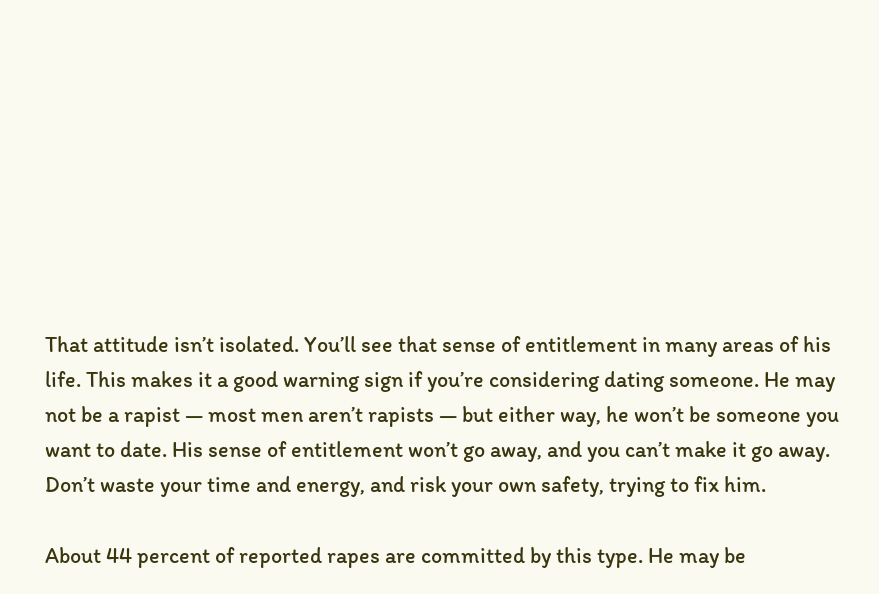That attitude isn’t isolated. You’ll see that sense of entitlement in many areas of his life. This makes it a good warning sign if you’re considering dating someone. He may not be a rapist — most men aren’t rapists — but either way, he won’t be someone you want to date. His sense of entitlement won’t go away, and you can’t make it go away. Don’t waste your time and energy, and risk your own safety, trying to fix him.

About 44 percent of reported rapes are committed by this type. He may be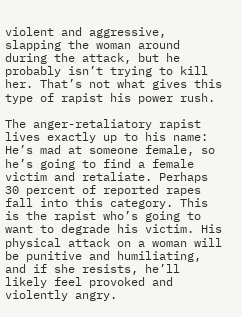violent and aggressive, slapping the woman around during the attack, but he probably isn’t trying to kill her. That’s not what gives this type of rapist his power rush.

The anger-retaliatory rapist lives exactly up to his name: He’s mad at someone female, so he’s going to find a female victim and retaliate. Perhaps 30 percent of reported rapes fall into this category. This is the rapist who’s going to want to degrade his victim. His physical attack on a woman will be punitive and humiliating, and if she resists, he’ll likely feel provoked and violently angry.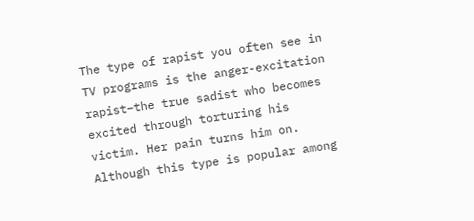The type of rapist you often see in TV programs is the anger-excitation rapist–the true sadist who becomes excited through torturing his victim. Her pain turns him on. Although this type is popular among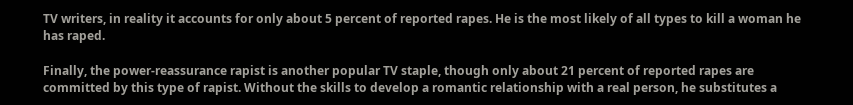TV writers, in reality it accounts for only about 5 percent of reported rapes. He is the most likely of all types to kill a woman he has raped.

Finally, the power-reassurance rapist is another popular TV staple, though only about 21 percent of reported rapes are committed by this type of rapist. Without the skills to develop a romantic relationship with a real person, he substitutes a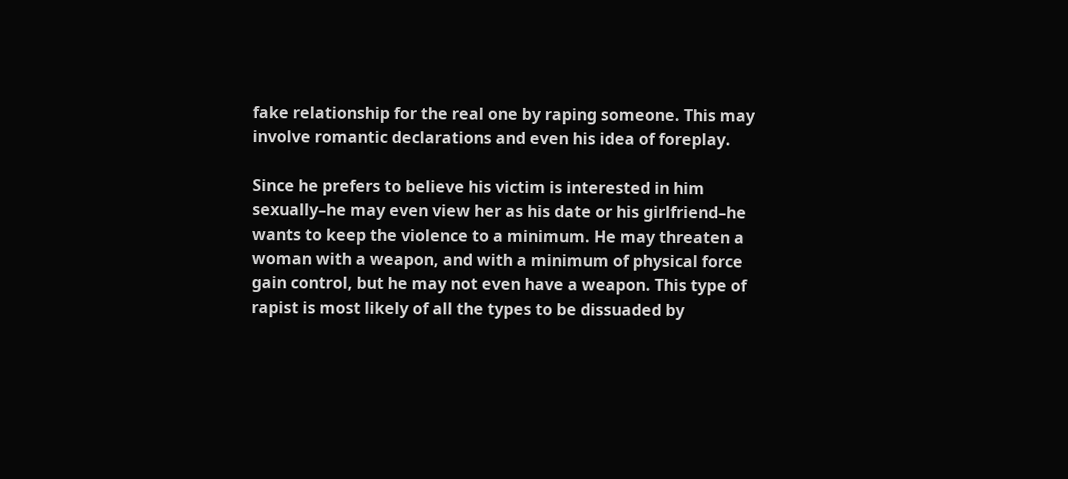fake relationship for the real one by raping someone. This may involve romantic declarations and even his idea of foreplay.

Since he prefers to believe his victim is interested in him sexually–he may even view her as his date or his girlfriend–he wants to keep the violence to a minimum. He may threaten a woman with a weapon, and with a minimum of physical force gain control, but he may not even have a weapon. This type of rapist is most likely of all the types to be dissuaded by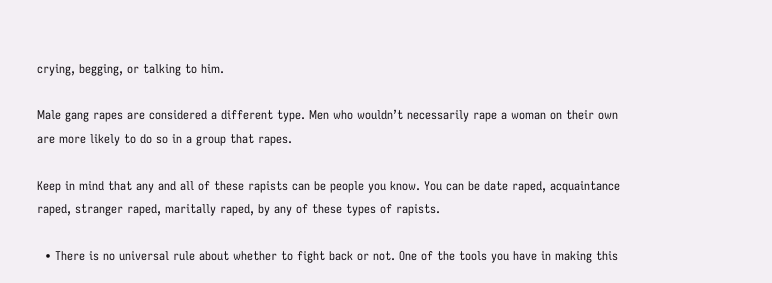crying, begging, or talking to him.

Male gang rapes are considered a different type. Men who wouldn’t necessarily rape a woman on their own are more likely to do so in a group that rapes.

Keep in mind that any and all of these rapists can be people you know. You can be date raped, acquaintance raped, stranger raped, maritally raped, by any of these types of rapists.

  • There is no universal rule about whether to fight back or not. One of the tools you have in making this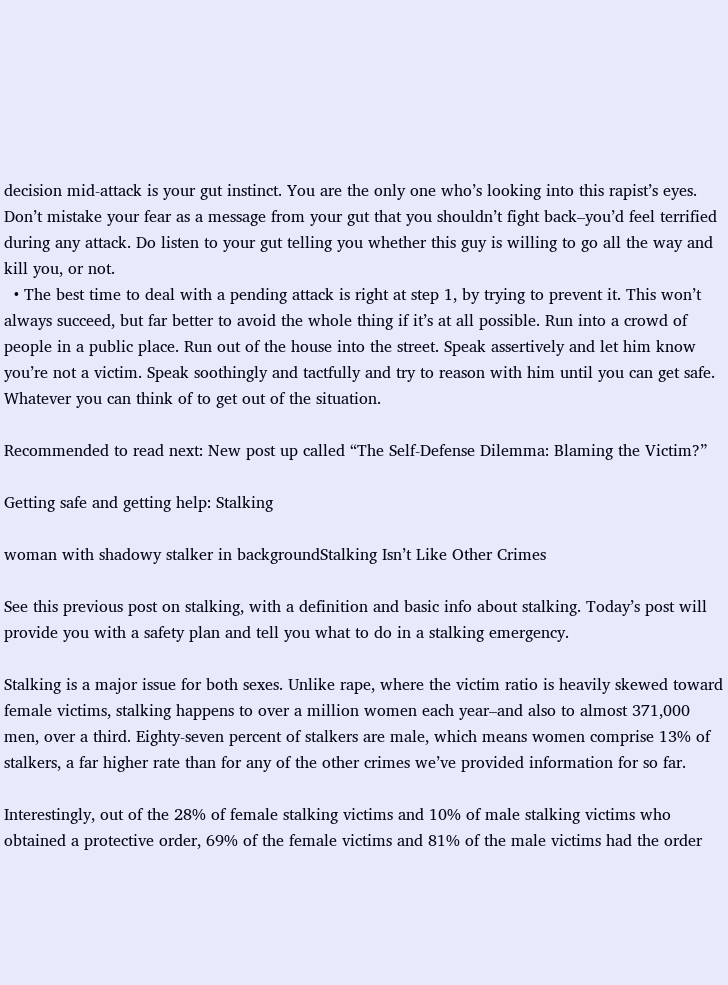decision mid-attack is your gut instinct. You are the only one who’s looking into this rapist’s eyes. Don’t mistake your fear as a message from your gut that you shouldn’t fight back–you’d feel terrified during any attack. Do listen to your gut telling you whether this guy is willing to go all the way and kill you, or not.
  • The best time to deal with a pending attack is right at step 1, by trying to prevent it. This won’t always succeed, but far better to avoid the whole thing if it’s at all possible. Run into a crowd of people in a public place. Run out of the house into the street. Speak assertively and let him know you’re not a victim. Speak soothingly and tactfully and try to reason with him until you can get safe. Whatever you can think of to get out of the situation.

Recommended to read next: New post up called “The Self-Defense Dilemma: Blaming the Victim?”

Getting safe and getting help: Stalking

woman with shadowy stalker in backgroundStalking Isn’t Like Other Crimes

See this previous post on stalking, with a definition and basic info about stalking. Today’s post will provide you with a safety plan and tell you what to do in a stalking emergency.

Stalking is a major issue for both sexes. Unlike rape, where the victim ratio is heavily skewed toward female victims, stalking happens to over a million women each year–and also to almost 371,000 men, over a third. Eighty-seven percent of stalkers are male, which means women comprise 13% of stalkers, a far higher rate than for any of the other crimes we’ve provided information for so far.

Interestingly, out of the 28% of female stalking victims and 10% of male stalking victims who obtained a protective order, 69% of the female victims and 81% of the male victims had the order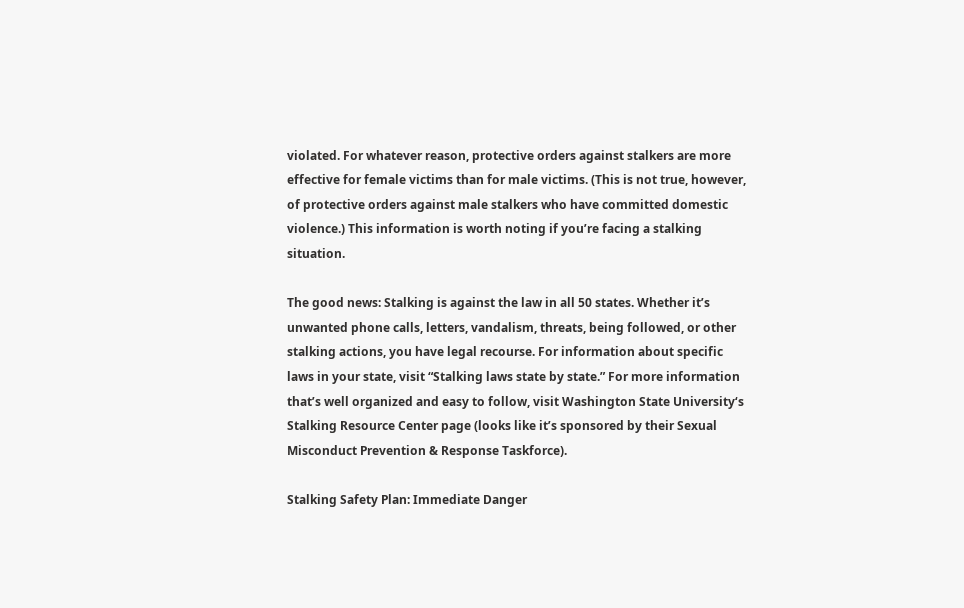violated. For whatever reason, protective orders against stalkers are more effective for female victims than for male victims. (This is not true, however, of protective orders against male stalkers who have committed domestic violence.) This information is worth noting if you’re facing a stalking situation.

The good news: Stalking is against the law in all 50 states. Whether it’s unwanted phone calls, letters, vandalism, threats, being followed, or other stalking actions, you have legal recourse. For information about specific laws in your state, visit “Stalking laws state by state.” For more information that’s well organized and easy to follow, visit Washington State University‘s Stalking Resource Center page (looks like it’s sponsored by their Sexual Misconduct Prevention & Response Taskforce).

Stalking Safety Plan: Immediate Danger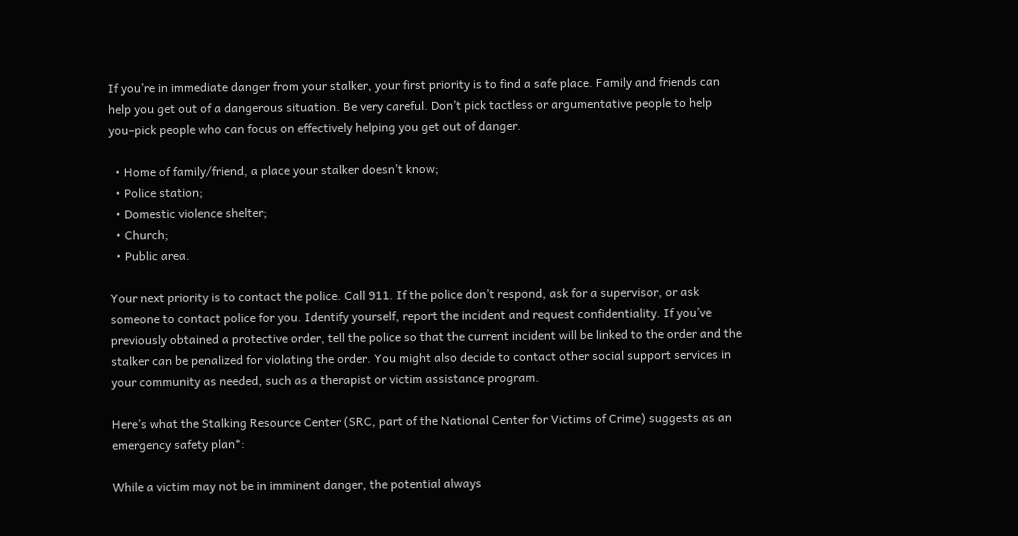If you’re in immediate danger from your stalker, your first priority is to find a safe place. Family and friends can help you get out of a dangerous situation. Be very careful. Don’t pick tactless or argumentative people to help you–pick people who can focus on effectively helping you get out of danger.

  • Home of family/friend, a place your stalker doesn’t know;
  • Police station;
  • Domestic violence shelter;
  • Church;
  • Public area.

Your next priority is to contact the police. Call 911. If the police don’t respond, ask for a supervisor, or ask someone to contact police for you. Identify yourself, report the incident and request confidentiality. If you’ve previously obtained a protective order, tell the police so that the current incident will be linked to the order and the stalker can be penalized for violating the order. You might also decide to contact other social support services in your community as needed, such as a therapist or victim assistance program.

Here’s what the Stalking Resource Center (SRC, part of the National Center for Victims of Crime) suggests as an emergency safety plan*:

While a victim may not be in imminent danger, the potential always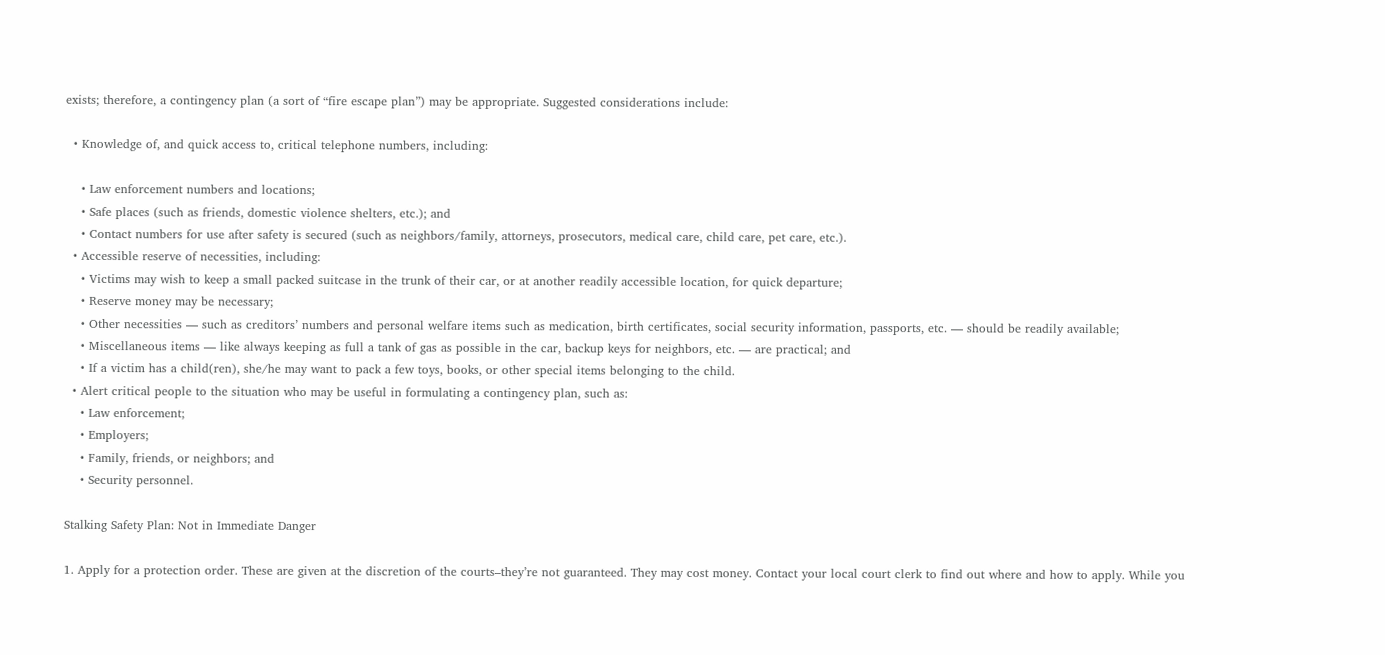exists; therefore, a contingency plan (a sort of “fire escape plan”) may be appropriate. Suggested considerations include:

  • Knowledge of, and quick access to, critical telephone numbers, including:

    • Law enforcement numbers and locations;
    • Safe places (such as friends, domestic violence shelters, etc.); and
    • Contact numbers for use after safety is secured (such as neighbors/family, attorneys, prosecutors, medical care, child care, pet care, etc.).
  • Accessible reserve of necessities, including:
    • Victims may wish to keep a small packed suitcase in the trunk of their car, or at another readily accessible location, for quick departure;
    • Reserve money may be necessary;
    • Other necessities — such as creditors’ numbers and personal welfare items such as medication, birth certificates, social security information, passports, etc. — should be readily available;
    • Miscellaneous items — like always keeping as full a tank of gas as possible in the car, backup keys for neighbors, etc. — are practical; and
    • If a victim has a child(ren), she/he may want to pack a few toys, books, or other special items belonging to the child.
  • Alert critical people to the situation who may be useful in formulating a contingency plan, such as:
    • Law enforcement;
    • Employers;
    • Family, friends, or neighbors; and
    • Security personnel.

Stalking Safety Plan: Not in Immediate Danger

1. Apply for a protection order. These are given at the discretion of the courts–they’re not guaranteed. They may cost money. Contact your local court clerk to find out where and how to apply. While you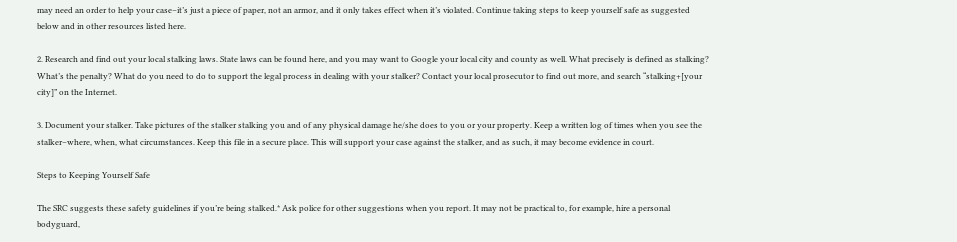may need an order to help your case–it’s just a piece of paper, not an armor, and it only takes effect when it’s violated. Continue taking steps to keep yourself safe as suggested below and in other resources listed here.

2. Research and find out your local stalking laws. State laws can be found here, and you may want to Google your local city and county as well. What precisely is defined as stalking? What’s the penalty? What do you need to do to support the legal process in dealing with your stalker? Contact your local prosecutor to find out more, and search “stalking+[your city]” on the Internet.

3. Document your stalker. Take pictures of the stalker stalking you and of any physical damage he/she does to you or your property. Keep a written log of times when you see the stalker–where, when, what circumstances. Keep this file in a secure place. This will support your case against the stalker, and as such, it may become evidence in court.

Steps to Keeping Yourself Safe

The SRC suggests these safety guidelines if you’re being stalked.* Ask police for other suggestions when you report. It may not be practical to, for example, hire a personal bodyguard,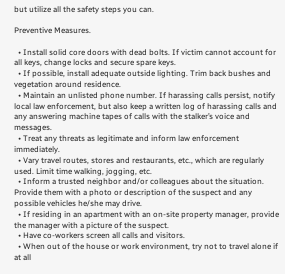but utilize all the safety steps you can.

Preventive Measures.

  • Install solid core doors with dead bolts. If victim cannot account for all keys, change locks and secure spare keys.
  • If possible, install adequate outside lighting. Trim back bushes and vegetation around residence.
  • Maintain an unlisted phone number. If harassing calls persist, notify local law enforcement, but also keep a written log of harassing calls and any answering machine tapes of calls with the stalker’s voice and messages.
  • Treat any threats as legitimate and inform law enforcement immediately.
  • Vary travel routes, stores and restaurants, etc., which are regularly used. Limit time walking, jogging, etc.
  • Inform a trusted neighbor and/or colleagues about the situation. Provide them with a photo or description of the suspect and any possible vehicles he/she may drive.
  • If residing in an apartment with an on-site property manager, provide the manager with a picture of the suspect.
  • Have co-workers screen all calls and visitors.
  • When out of the house or work environment, try not to travel alone if at all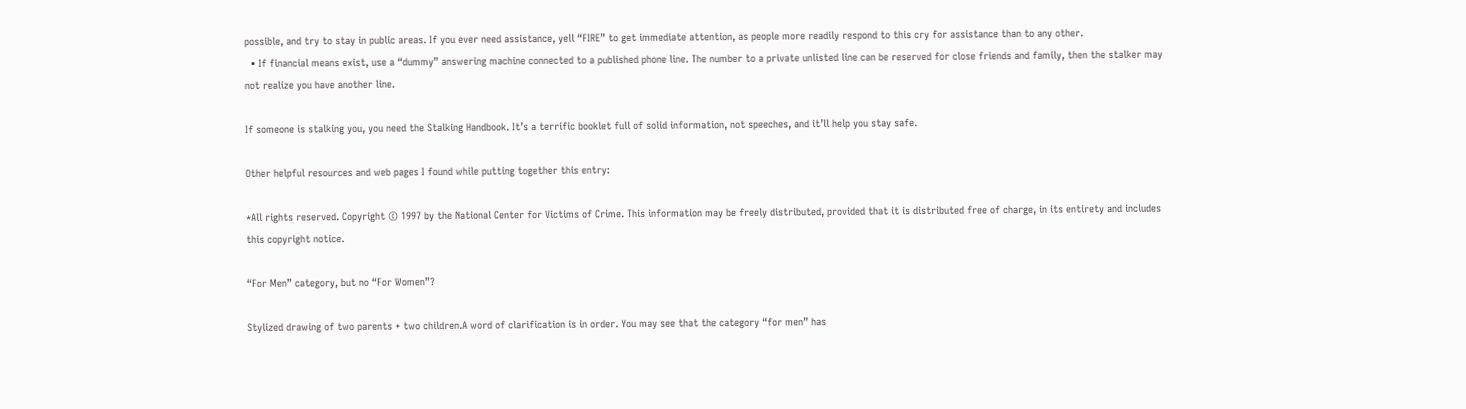possible, and try to stay in public areas. If you ever need assistance, yell “FIRE” to get immediate attention, as people more readily respond to this cry for assistance than to any other.
  • If financial means exist, use a “dummy” answering machine connected to a published phone line. The number to a private unlisted line can be reserved for close friends and family, then the stalker may not realize you have another line.

If someone is stalking you, you need the Stalking Handbook. It’s a terrific booklet full of solid information, not speeches, and it’ll help you stay safe.

Other helpful resources and web pages I found while putting together this entry:

*All rights reserved. Copyright © 1997 by the National Center for Victims of Crime. This information may be freely distributed, provided that it is distributed free of charge, in its entirety and includes this copyright notice.

“For Men” category, but no “For Women”?

Stylized drawing of two parents + two children.A word of clarification is in order. You may see that the category “for men” has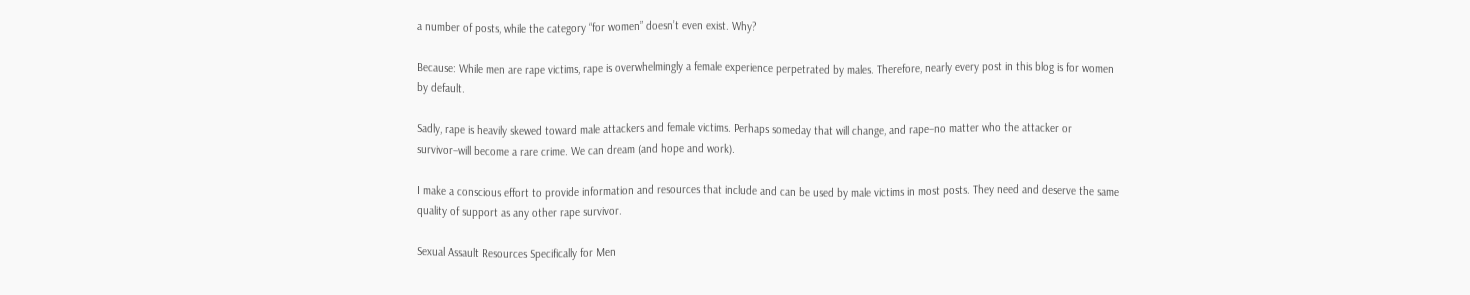a number of posts, while the category “for women” doesn’t even exist. Why?

Because: While men are rape victims, rape is overwhelmingly a female experience perpetrated by males. Therefore, nearly every post in this blog is for women by default.

Sadly, rape is heavily skewed toward male attackers and female victims. Perhaps someday that will change, and rape–no matter who the attacker or survivor–will become a rare crime. We can dream (and hope and work).

I make a conscious effort to provide information and resources that include and can be used by male victims in most posts. They need and deserve the same quality of support as any other rape survivor.

Sexual Assault Resources Specifically for Men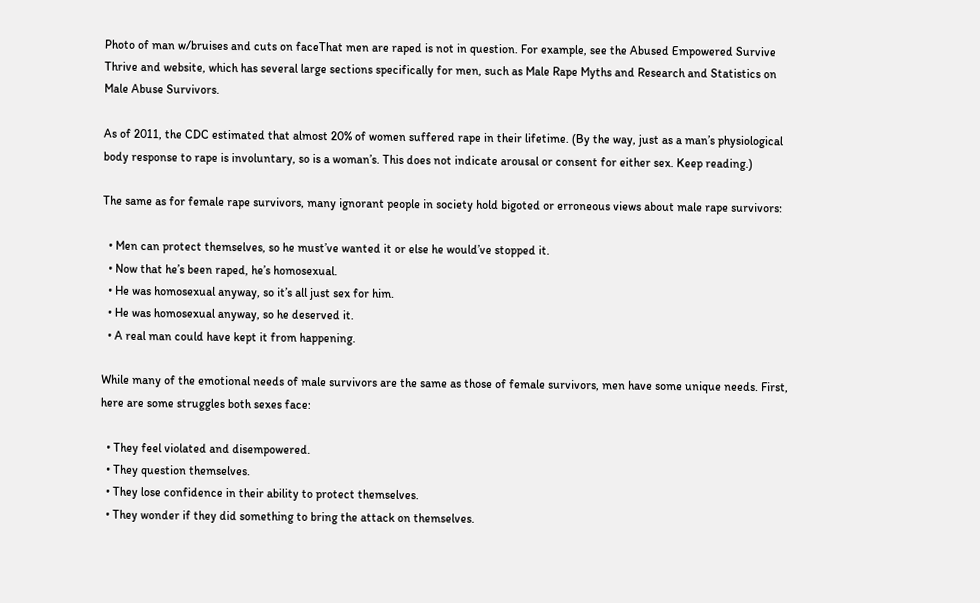Photo of man w/bruises and cuts on faceThat men are raped is not in question. For example, see the Abused Empowered Survive Thrive and website, which has several large sections specifically for men, such as Male Rape Myths and Research and Statistics on Male Abuse Survivors.

As of 2011, the CDC estimated that almost 20% of women suffered rape in their lifetime. (By the way, just as a man’s physiological body response to rape is involuntary, so is a woman’s. This does not indicate arousal or consent for either sex. Keep reading.)

The same as for female rape survivors, many ignorant people in society hold bigoted or erroneous views about male rape survivors:

  • Men can protect themselves, so he must’ve wanted it or else he would’ve stopped it.
  • Now that he’s been raped, he’s homosexual.
  • He was homosexual anyway, so it’s all just sex for him.
  • He was homosexual anyway, so he deserved it.
  • A real man could have kept it from happening.

While many of the emotional needs of male survivors are the same as those of female survivors, men have some unique needs. First, here are some struggles both sexes face:

  • They feel violated and disempowered.
  • They question themselves.
  • They lose confidence in their ability to protect themselves.
  • They wonder if they did something to bring the attack on themselves.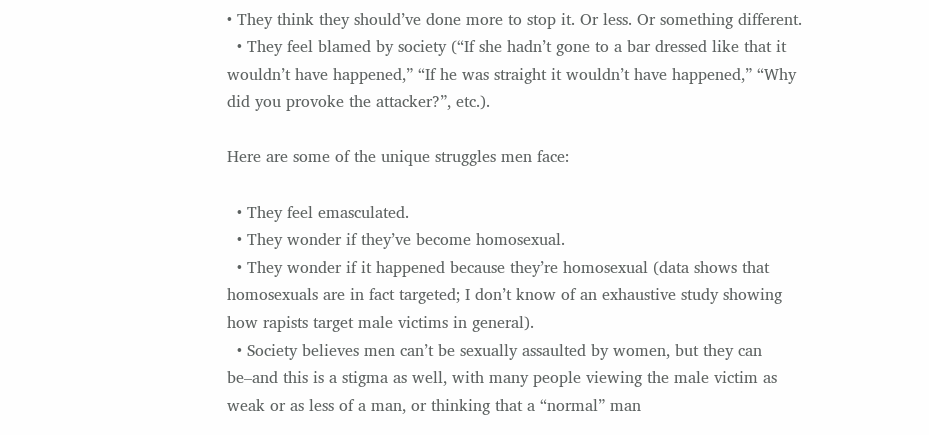• They think they should’ve done more to stop it. Or less. Or something different.
  • They feel blamed by society (“If she hadn’t gone to a bar dressed like that it wouldn’t have happened,” “If he was straight it wouldn’t have happened,” “Why did you provoke the attacker?”, etc.).

Here are some of the unique struggles men face:

  • They feel emasculated.
  • They wonder if they’ve become homosexual.
  • They wonder if it happened because they’re homosexual (data shows that homosexuals are in fact targeted; I don’t know of an exhaustive study showing how rapists target male victims in general).
  • Society believes men can’t be sexually assaulted by women, but they can be–and this is a stigma as well, with many people viewing the male victim as weak or as less of a man, or thinking that a “normal” man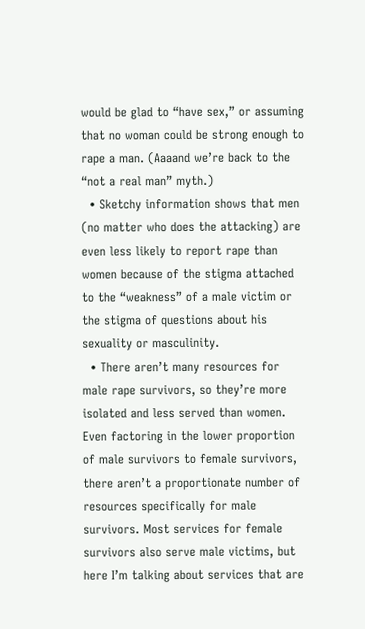would be glad to “have sex,” or assuming that no woman could be strong enough to rape a man. (Aaaand we’re back to the “not a real man” myth.)
  • Sketchy information shows that men (no matter who does the attacking) are even less likely to report rape than women because of the stigma attached to the “weakness” of a male victim or the stigma of questions about his sexuality or masculinity.
  • There aren’t many resources for male rape survivors, so they’re more isolated and less served than women. Even factoring in the lower proportion of male survivors to female survivors, there aren’t a proportionate number of resources specifically for male survivors. Most services for female survivors also serve male victims, but here I’m talking about services that are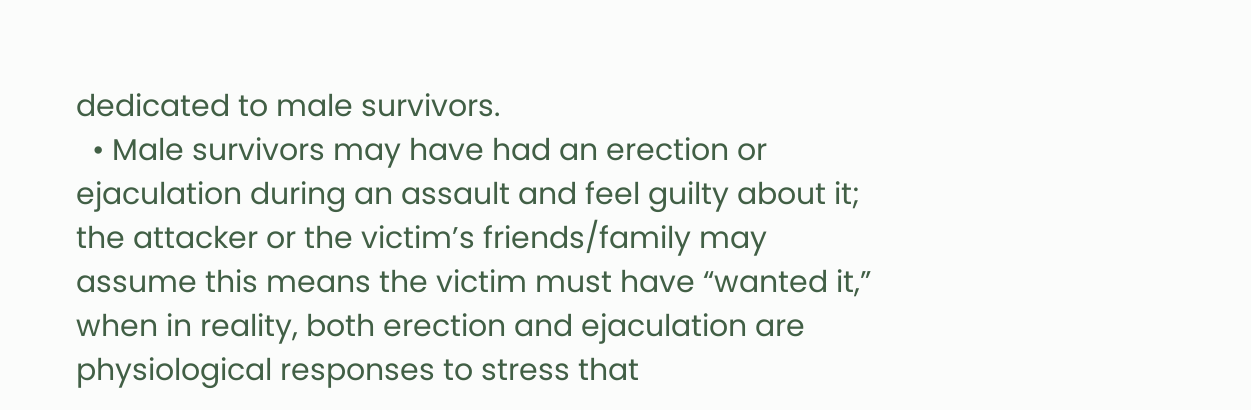dedicated to male survivors.
  • Male survivors may have had an erection or ejaculation during an assault and feel guilty about it; the attacker or the victim’s friends/family may assume this means the victim must have “wanted it,” when in reality, both erection and ejaculation are physiological responses to stress that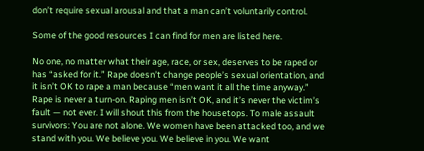don’t require sexual arousal and that a man can’t voluntarily control.

Some of the good resources I can find for men are listed here.

No one, no matter what their age, race, or sex, deserves to be raped or has “asked for it.” Rape doesn’t change people’s sexual orientation, and it isn’t OK to rape a man because “men want it all the time anyway.” Rape is never a turn-on. Raping men isn’t OK, and it’s never the victim’s fault — not ever. I will shout this from the housetops. To male assault survivors: You are not alone. We women have been attacked too, and we stand with you. We believe you. We believe in you. We want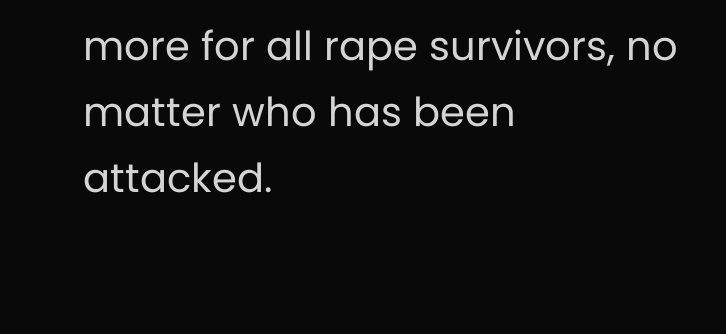more for all rape survivors, no matter who has been attacked.